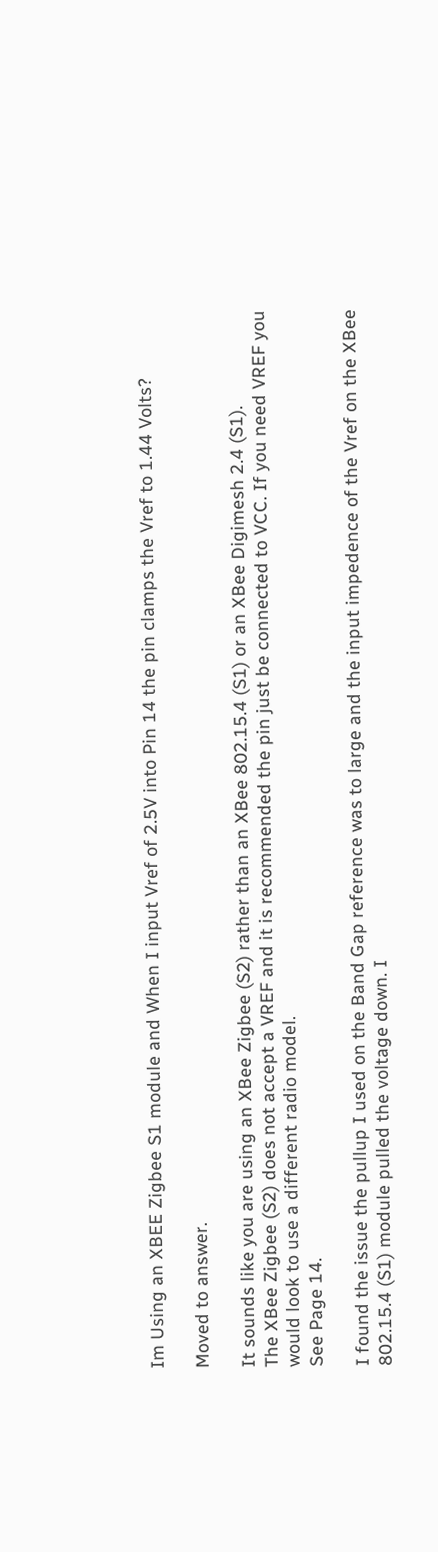Im Using an XBEE Zigbee S1 module and When I input Vref of 2.5V into Pin 14 the pin clamps the Vref to 1.44 Volts?

Moved to answer.

It sounds like you are using an XBee Zigbee (S2) rather than an XBee 802.15.4 (S1) or an XBee Digimesh 2.4 (S1).
The XBee Zigbee (S2) does not accept a VREF and it is recommended the pin just be connected to VCC. If you need VREF you would look to use a different radio model.
See Page 14.

I found the issue the pullup I used on the Band Gap reference was to large and the input impedence of the Vref on the XBee 802.15.4 (S1) module pulled the voltage down. I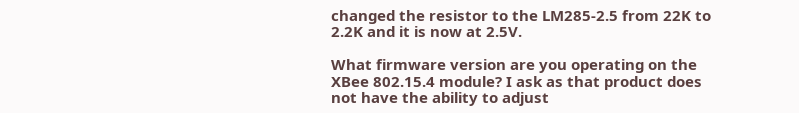changed the resistor to the LM285-2.5 from 22K to 2.2K and it is now at 2.5V.

What firmware version are you operating on the XBee 802.15.4 module? I ask as that product does not have the ability to adjust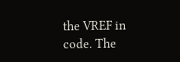the VREF in code. The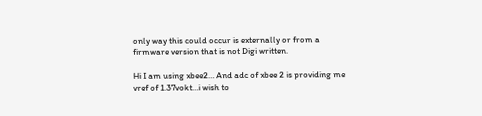only way this could occur is externally or from a firmware version that is not Digi written.

Hi I am using xbee2… And adc of xbee 2 is providing me vref of 1.37vokt…i wish to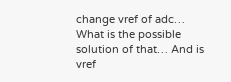change vref of adc… What is the possible solution of that… And is vref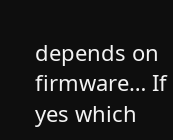depends on firmware… If yes which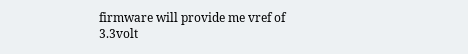firmware will provide me vref of 3.3volt